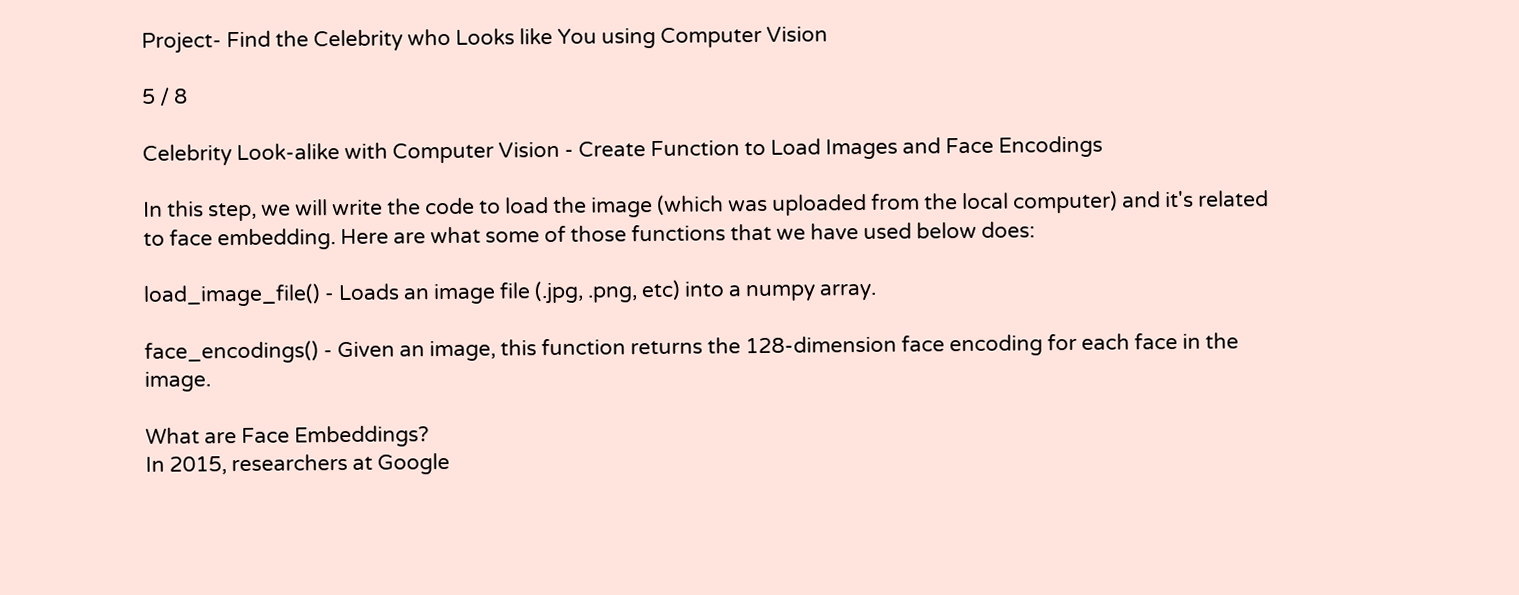Project- Find the Celebrity who Looks like You using Computer Vision

5 / 8

Celebrity Look-alike with Computer Vision - Create Function to Load Images and Face Encodings

In this step, we will write the code to load the image (which was uploaded from the local computer) and it's related to face embedding. Here are what some of those functions that we have used below does:

load_image_file() - Loads an image file (.jpg, .png, etc) into a numpy array.

face_encodings() - Given an image, this function returns the 128-dimension face encoding for each face in the image.

What are Face Embeddings?
In 2015, researchers at Google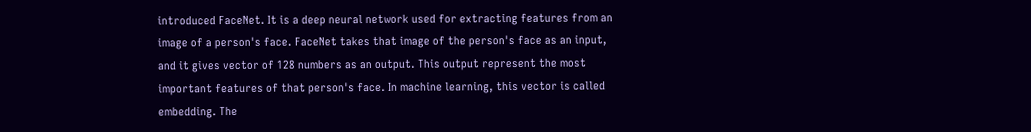introduced FaceNet. It is a deep neural network used for extracting features from an image of a person's face. FaceNet takes that image of the person's face as an input, and it gives vector of 128 numbers as an output. This output represent the most important features of that person's face. In machine learning, this vector is called embedding. The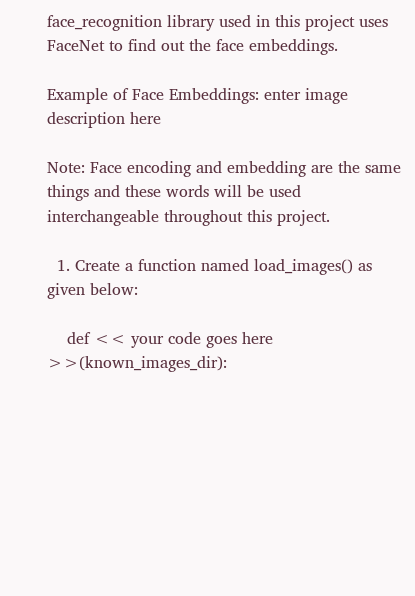face_recognition library used in this project uses FaceNet to find out the face embeddings.

Example of Face Embeddings: enter image description here

Note: Face encoding and embedding are the same things and these words will be used interchangeable throughout this project.

  1. Create a function named load_images() as given below:

    def << your code goes here >>(known_images_dir):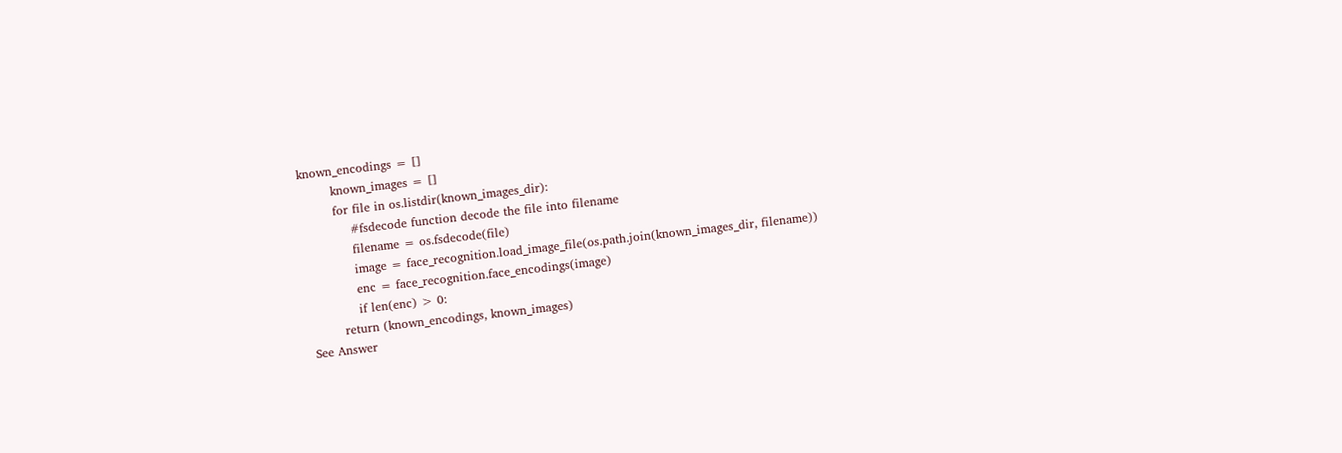known_encodings = []
        known_images = []
        for file in os.listdir(known_images_dir):
            #fsdecode function decode the file into filename
            filename = os.fsdecode(file)
            image = face_recognition.load_image_file(os.path.join(known_images_dir, filename))
            enc = face_recognition.face_encodings(image)
            if len(enc) > 0:
        return (known_encodings, known_images)
See Answer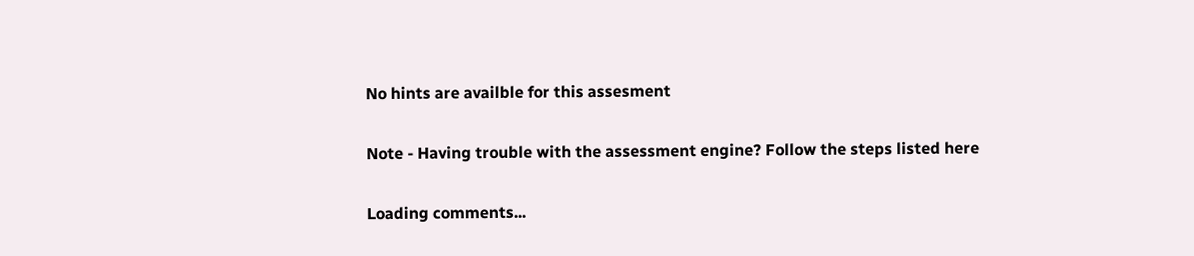No hints are availble for this assesment

Note - Having trouble with the assessment engine? Follow the steps listed here

Loading comments...